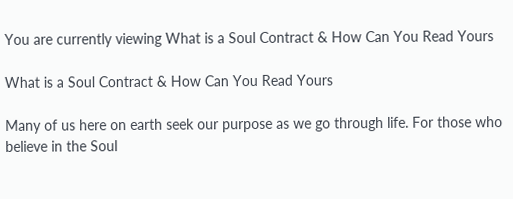You are currently viewing What is a Soul Contract & How Can You Read Yours

What is a Soul Contract & How Can You Read Yours

Many of us here on earth seek our purpose as we go through life. For those who believe in the Soul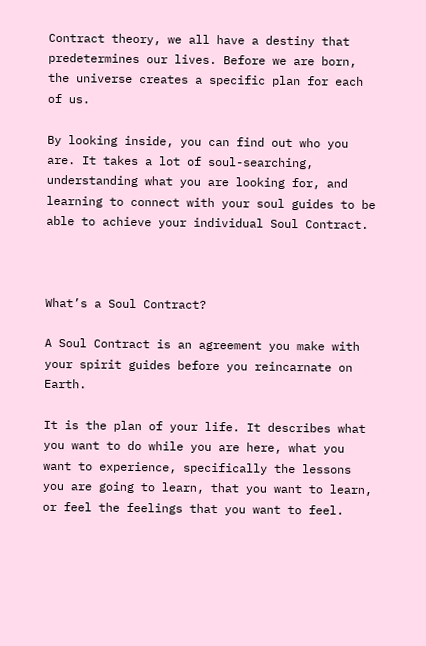Contract theory, we all have a destiny that predetermines our lives. Before we are born, the universe creates a specific plan for each of us.

By looking inside, you can find out who you are. It takes a lot of soul-searching, understanding what you are looking for, and learning to connect with your soul guides to be able to achieve your individual Soul Contract.



What’s a Soul Contract?

A Soul Contract is an agreement you make with your spirit guides before you reincarnate on Earth.

It is the plan of your life. It describes what you want to do while you are here, what you want to experience, specifically the lessons you are going to learn, that you want to learn, or feel the feelings that you want to feel.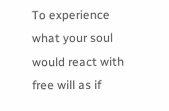To experience what your soul would react with free will as if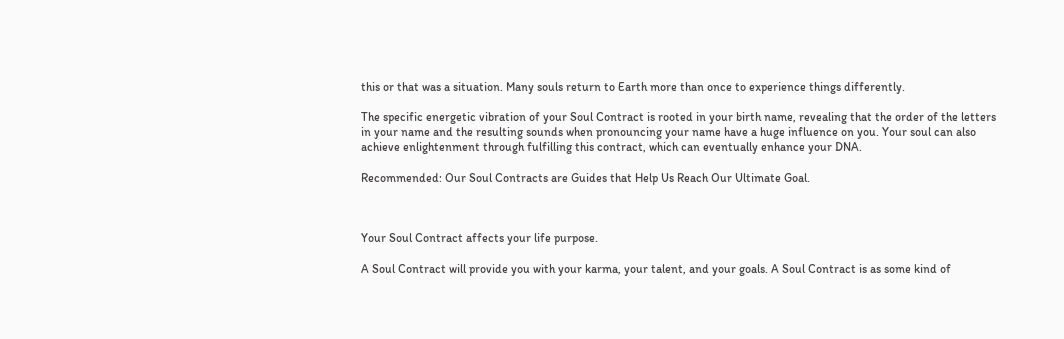this or that was a situation. Many souls return to Earth more than once to experience things differently.

The specific energetic vibration of your Soul Contract is rooted in your birth name, revealing that the order of the letters in your name and the resulting sounds when pronouncing your name have a huge influence on you. Your soul can also achieve enlightenment through fulfilling this contract, which can eventually enhance your DNA.

Recommended: Our Soul Contracts are Guides that Help Us Reach Our Ultimate Goal.



Your Soul Contract affects your life purpose.

A Soul Contract will provide you with your karma, your talent, and your goals. A Soul Contract is as some kind of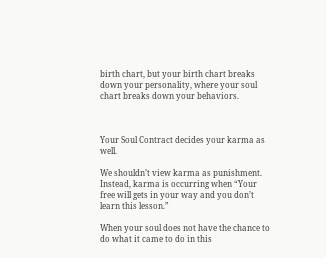birth chart, but your birth chart breaks down your personality, where your soul chart breaks down your behaviors.



Your Soul Contract decides your karma as well.

We shouldn’t view karma as punishment. Instead, karma is occurring when “Your free will gets in your way and you don’t learn this lesson.”

When your soul does not have the chance to do what it came to do in this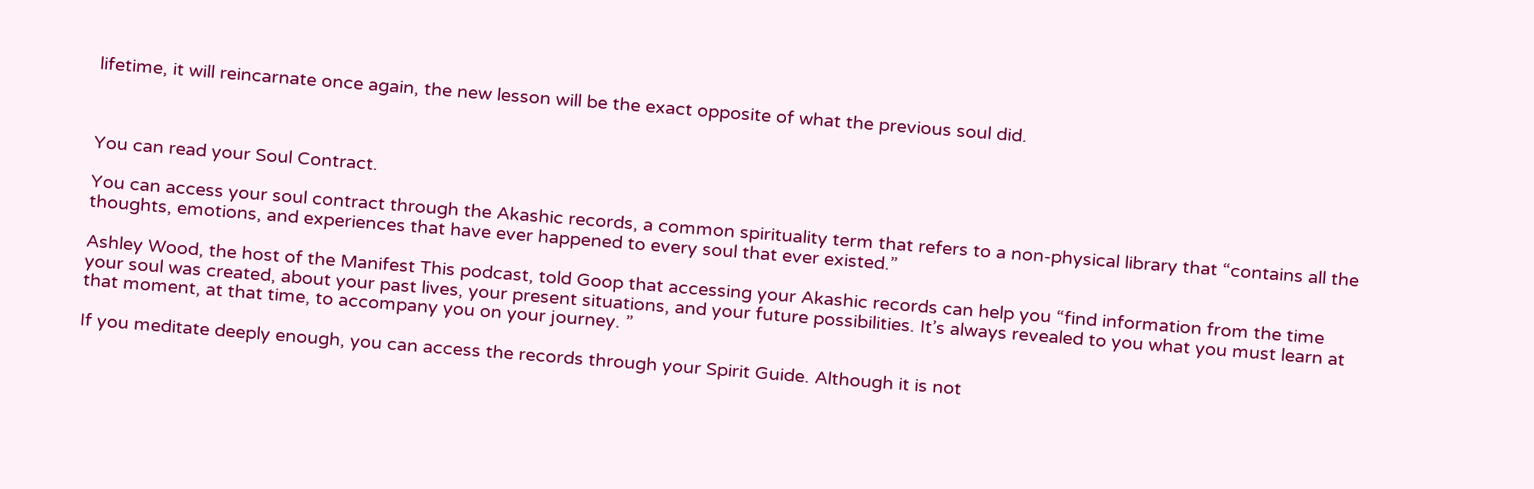lifetime, it will reincarnate once again, the new lesson will be the exact opposite of what the previous soul did.



You can read your Soul Contract.

You can access your soul contract through the Akashic records, a common spirituality term that refers to a non-physical library that “contains all the thoughts, emotions, and experiences that have ever happened to every soul that ever existed.”

Ashley Wood, the host of the Manifest This podcast, told Goop that accessing your Akashic records can help you “find information from the time your soul was created, about your past lives, your present situations, and your future possibilities. It’s always revealed to you what you must learn at that moment, at that time, to accompany you on your journey. ”

If you meditate deeply enough, you can access the records through your Spirit Guide. Although it is not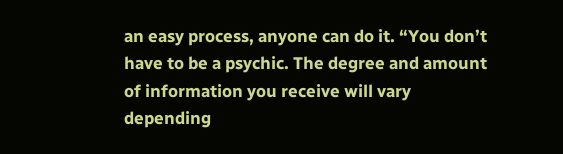an easy process, anyone can do it. “You don’t have to be a psychic. The degree and amount of information you receive will vary depending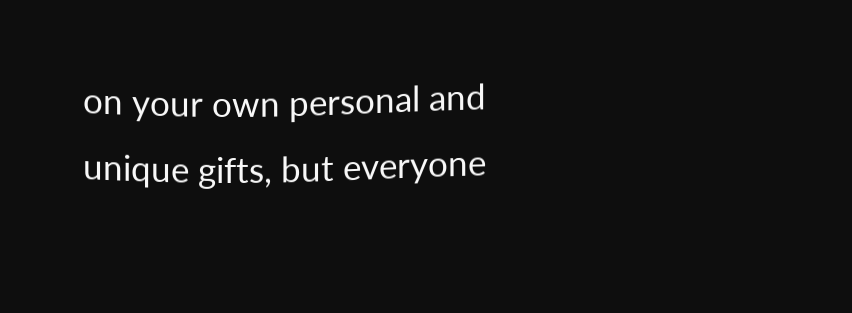on your own personal and unique gifts, but everyone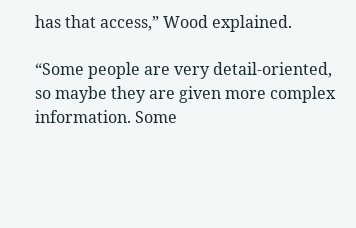has that access,” Wood explained.

“Some people are very detail-oriented, so maybe they are given more complex information. Some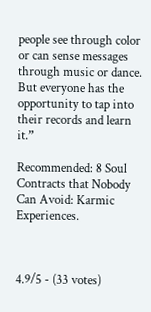people see through color or can sense messages through music or dance. But everyone has the opportunity to tap into their records and learn it.”

Recommended: 8 Soul Contracts that Nobody Can Avoid: Karmic Experiences.



4.9/5 - (33 votes)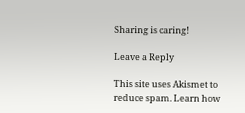Sharing is caring!

Leave a Reply

This site uses Akismet to reduce spam. Learn how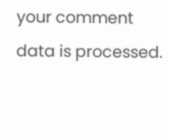your comment data is processed.